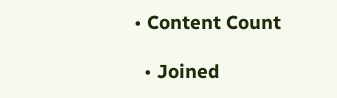• Content Count

  • Joined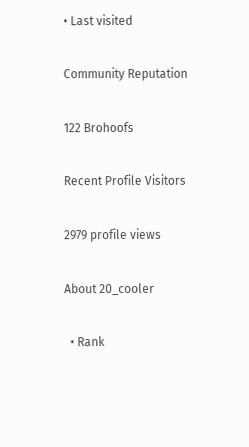• Last visited

Community Reputation

122 Brohoofs

Recent Profile Visitors

2979 profile views

About 20_cooler

  • Rank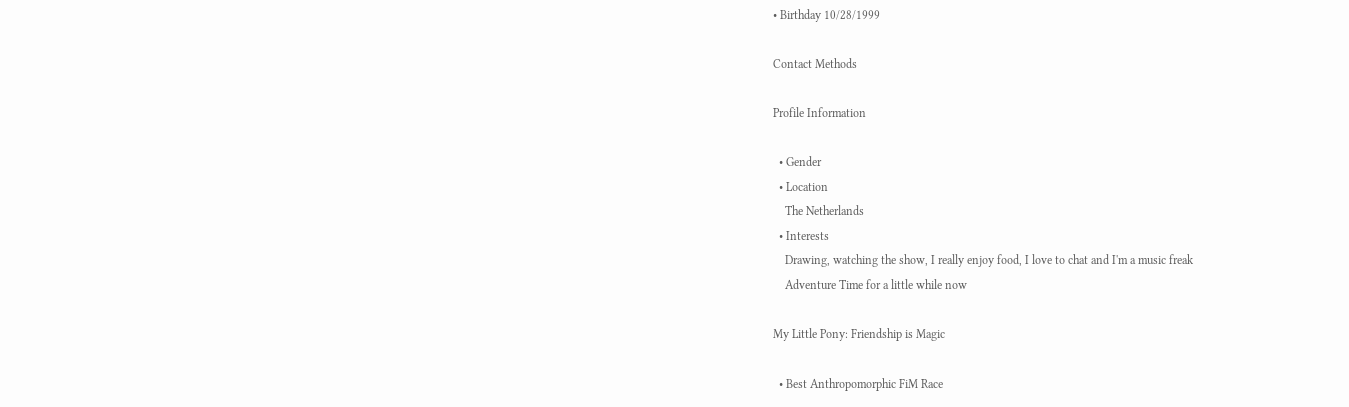• Birthday 10/28/1999

Contact Methods

Profile Information

  • Gender
  • Location
    The Netherlands
  • Interests
    Drawing, watching the show, I really enjoy food, I love to chat and I'm a music freak
    Adventure Time for a little while now

My Little Pony: Friendship is Magic

  • Best Anthropomorphic FiM Race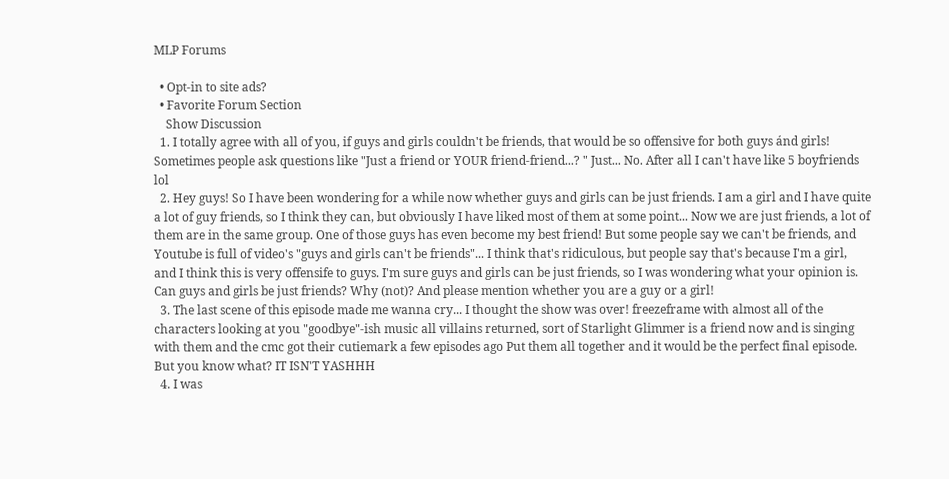MLP Forums

  • Opt-in to site ads?
  • Favorite Forum Section
    Show Discussion
  1. I totally agree with all of you, if guys and girls couldn't be friends, that would be so offensive for both guys ánd girls! Sometimes people ask questions like "Just a friend or YOUR friend-friend...? " Just... No. After all I can't have like 5 boyfriends lol
  2. Hey guys! So I have been wondering for a while now whether guys and girls can be just friends. I am a girl and I have quite a lot of guy friends, so I think they can, but obviously I have liked most of them at some point... Now we are just friends, a lot of them are in the same group. One of those guys has even become my best friend! But some people say we can't be friends, and Youtube is full of video's "guys and girls can't be friends"... I think that's ridiculous, but people say that's because I'm a girl, and I think this is very offensife to guys. I'm sure guys and girls can be just friends, so I was wondering what your opinion is. Can guys and girls be just friends? Why (not)? And please mention whether you are a guy or a girl!
  3. The last scene of this episode made me wanna cry... I thought the show was over! freezeframe with almost all of the characters looking at you "goodbye"-ish music all villains returned, sort of Starlight Glimmer is a friend now and is singing with them and the cmc got their cutiemark a few episodes ago Put them all together and it would be the perfect final episode. But you know what? IT ISN'T YASHHH
  4. I was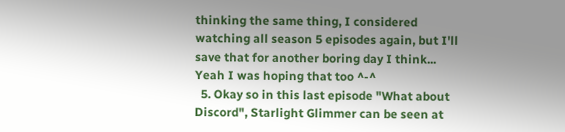thinking the same thing, I considered watching all season 5 episodes again, but I'll save that for another boring day I think... Yeah I was hoping that too ^-^
  5. Okay so in this last episode "What about Discord", Starlight Glimmer can be seen at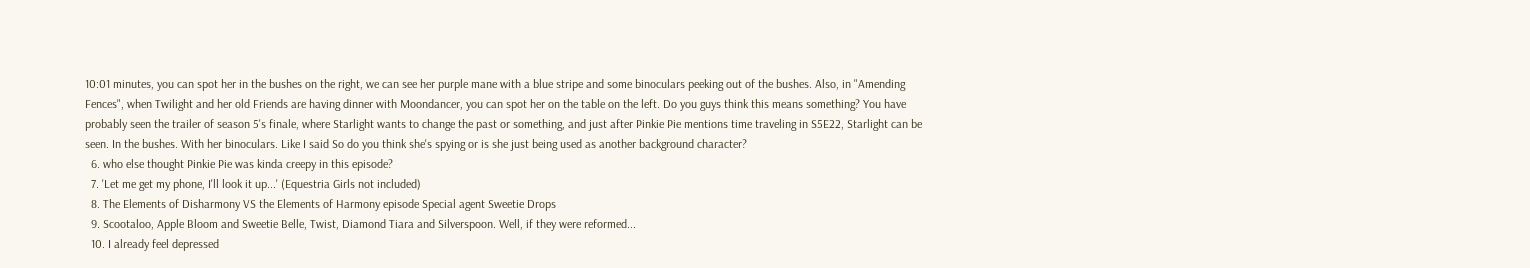10:01 minutes, you can spot her in the bushes on the right, we can see her purple mane with a blue stripe and some binoculars peeking out of the bushes. Also, in "Amending Fences", when Twilight and her old Friends are having dinner with Moondancer, you can spot her on the table on the left. Do you guys think this means something? You have probably seen the trailer of season 5's finale, where Starlight wants to change the past or something, and just after Pinkie Pie mentions time traveling in S5E22, Starlight can be seen. In the bushes. With her binoculars. Like I said So do you think she's spying or is she just being used as another background character?
  6. who else thought Pinkie Pie was kinda creepy in this episode?
  7. 'Let me get my phone, I'll look it up...' (Equestria Girls not included)
  8. The Elements of Disharmony VS the Elements of Harmony episode Special agent Sweetie Drops
  9. Scootaloo, Apple Bloom and Sweetie Belle, Twist, Diamond Tiara and Silverspoon. Well, if they were reformed...
  10. I already feel depressed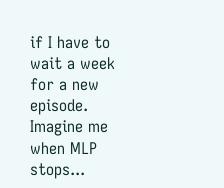if I have to wait a week for a new episode. Imagine me when MLP stops...